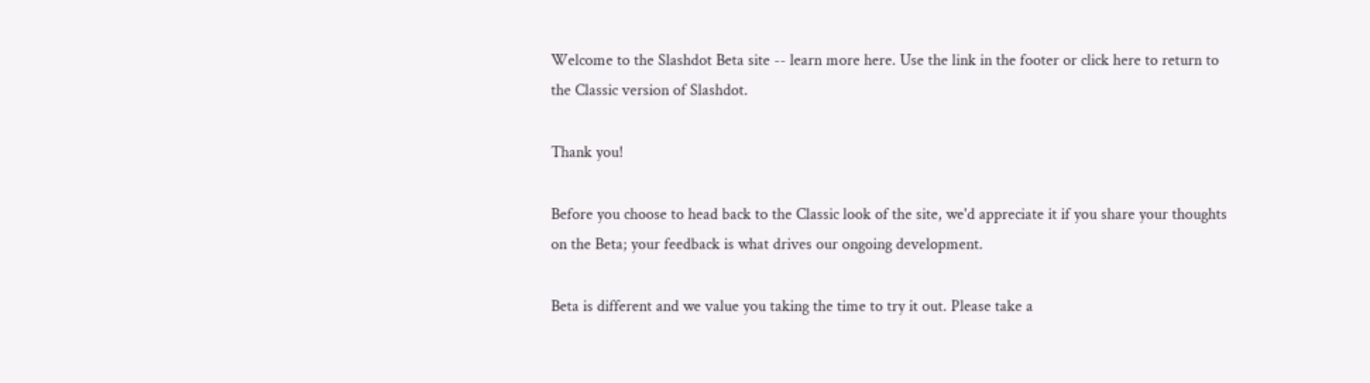Welcome to the Slashdot Beta site -- learn more here. Use the link in the footer or click here to return to the Classic version of Slashdot.

Thank you!

Before you choose to head back to the Classic look of the site, we'd appreciate it if you share your thoughts on the Beta; your feedback is what drives our ongoing development.

Beta is different and we value you taking the time to try it out. Please take a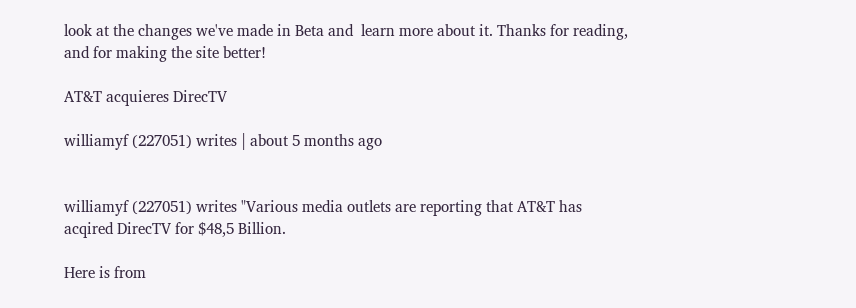look at the changes we've made in Beta and  learn more about it. Thanks for reading, and for making the site better!

AT&T acquieres DirecTV

williamyf (227051) writes | about 5 months ago


williamyf (227051) writes "Various media outlets are reporting that AT&T has acqired DirecTV for $48,5 Billion.

Here is from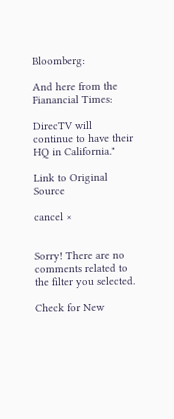Bloomberg:

And here from the Fianancial Times:

DirecTV will continue to have their HQ in California."

Link to Original Source

cancel ×


Sorry! There are no comments related to the filter you selected.

Check for New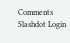Comments
Slashdot Login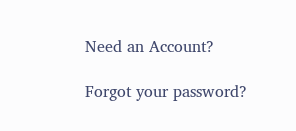Need an Account?

Forgot your password?